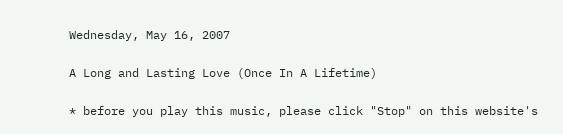Wednesday, May 16, 2007

A Long and Lasting Love (Once In A Lifetime)

* before you play this music, please click "Stop" on this website's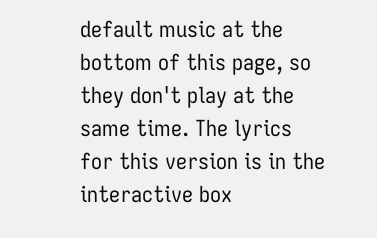default music at the bottom of this page, so they don't play at the same time. The lyrics for this version is in the interactive box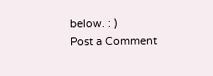below. : )
Post a Comment